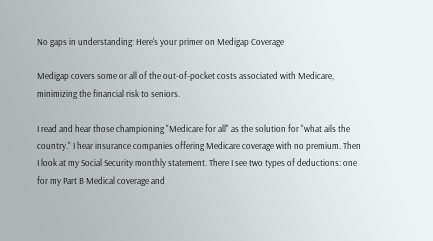No gaps in understanding: Here's your primer on Medigap Coverage

Medigap covers some or all of the out-of-pocket costs associated with Medicare, minimizing the financial risk to seniors.

I read and hear those championing "Medicare for all" as the solution for "what ails the country." I hear insurance companies offering Medicare coverage with no premium. Then I look at my Social Security monthly statement. There I see two types of deductions: one for my Part B Medical coverage and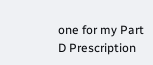one for my Part D Prescription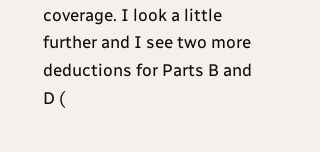coverage. I look a little further and I see two more deductions for Parts B and D (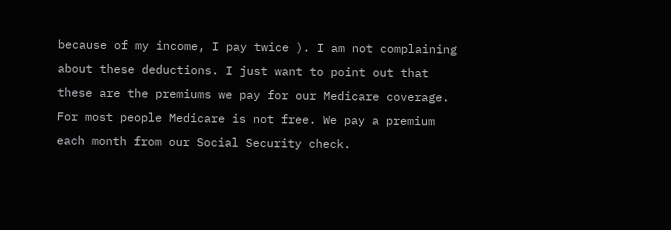because of my income, I pay twice ). I am not complaining about these deductions. I just want to point out that these are the premiums we pay for our Medicare coverage. For most people Medicare is not free. We pay a premium each month from our Social Security check.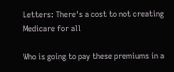Letters: There's a cost to not creating Medicare for all

Who is going to pay these premiums in a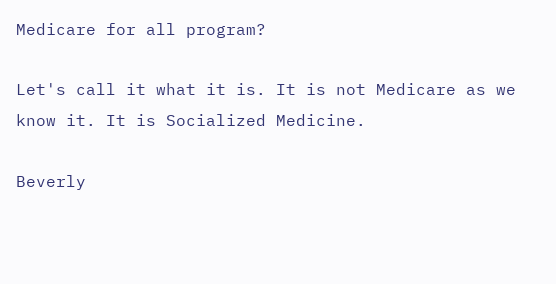Medicare for all program?

Let's call it what it is. It is not Medicare as we know it. It is Socialized Medicine.

Beverly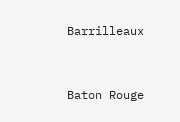Barrilleaux


Baton Rouge